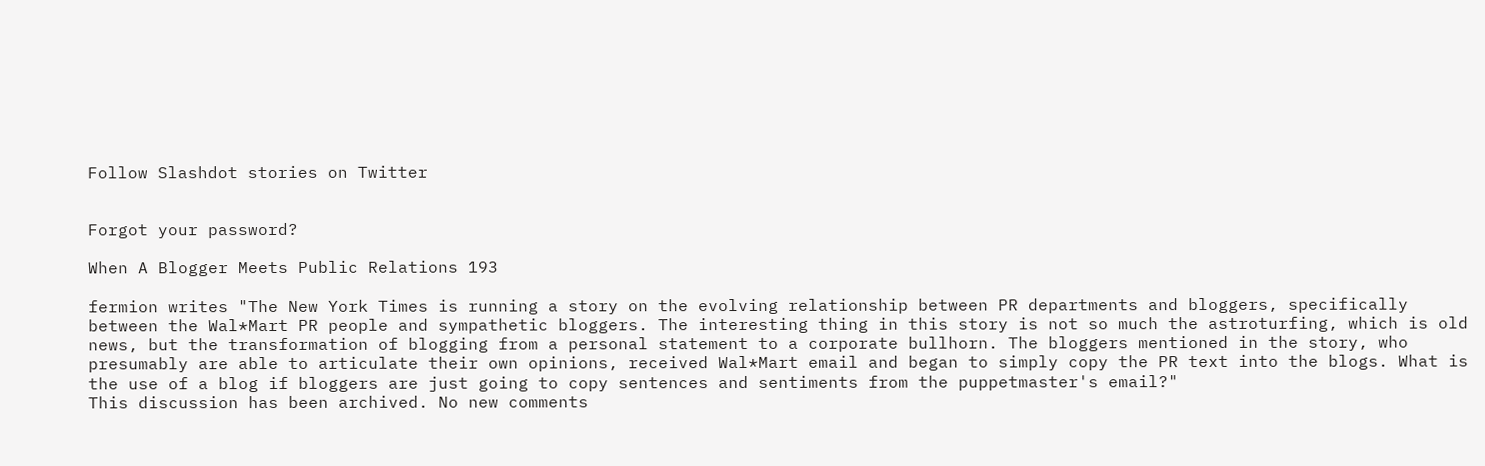Follow Slashdot stories on Twitter


Forgot your password?

When A Blogger Meets Public Relations 193

fermion writes "The New York Times is running a story on the evolving relationship between PR departments and bloggers, specifically between the Wal*Mart PR people and sympathetic bloggers. The interesting thing in this story is not so much the astroturfing, which is old news, but the transformation of blogging from a personal statement to a corporate bullhorn. The bloggers mentioned in the story, who presumably are able to articulate their own opinions, received Wal*Mart email and began to simply copy the PR text into the blogs. What is the use of a blog if bloggers are just going to copy sentences and sentiments from the puppetmaster's email?"
This discussion has been archived. No new comments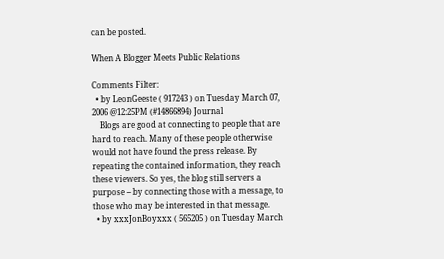can be posted.

When A Blogger Meets Public Relations

Comments Filter:
  • by LeonGeeste ( 917243 ) on Tuesday March 07, 2006 @12:25PM (#14866894) Journal
    Blogs are good at connecting to people that are hard to reach. Many of these people otherwise would not have found the press release. By repeating the contained information, they reach these viewers. So yes, the blog still servers a purpose -- by connecting those with a message, to those who may be interested in that message.
  • by xxxJonBoyxxx ( 565205 ) on Tuesday March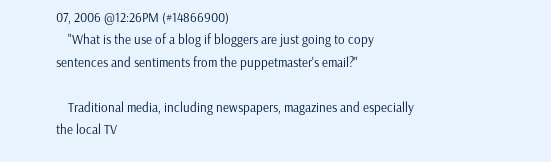07, 2006 @12:26PM (#14866900)
    "What is the use of a blog if bloggers are just going to copy sentences and sentiments from the puppetmaster's email?"

    Traditional media, including newspapers, magazines and especially the local TV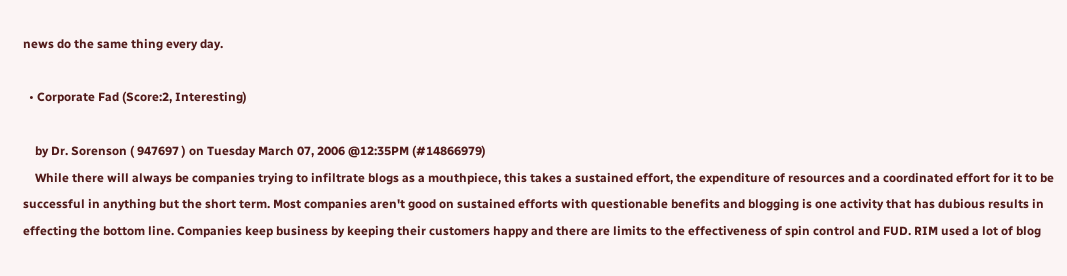news do the same thing every day.

  • Corporate Fad (Score:2, Interesting)

    by Dr. Sorenson ( 947697 ) on Tuesday March 07, 2006 @12:35PM (#14866979)
    While there will always be companies trying to infiltrate blogs as a mouthpiece, this takes a sustained effort, the expenditure of resources and a coordinated effort for it to be successful in anything but the short term. Most companies aren't good on sustained efforts with questionable benefits and blogging is one activity that has dubious results in effecting the bottom line. Companies keep business by keeping their customers happy and there are limits to the effectiveness of spin control and FUD. RIM used a lot of blog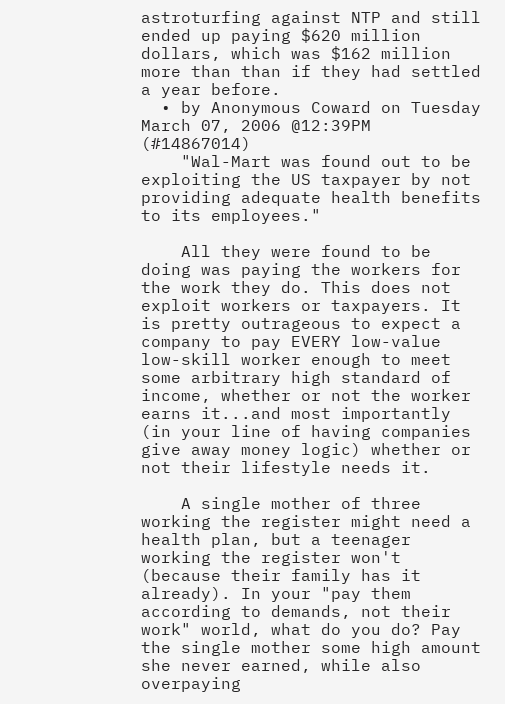astroturfing against NTP and still ended up paying $620 million dollars, which was $162 million more than than if they had settled a year before.
  • by Anonymous Coward on Tuesday March 07, 2006 @12:39PM (#14867014)
    "Wal-Mart was found out to be exploiting the US taxpayer by not providing adequate health benefits to its employees."

    All they were found to be doing was paying the workers for the work they do. This does not exploit workers or taxpayers. It is pretty outrageous to expect a company to pay EVERY low-value low-skill worker enough to meet some arbitrary high standard of income, whether or not the worker earns it...and most importantly (in your line of having companies give away money logic) whether or not their lifestyle needs it.

    A single mother of three working the register might need a health plan, but a teenager working the register won't (because their family has it already). In your "pay them according to demands, not their work" world, what do you do? Pay the single mother some high amount she never earned, while also overpaying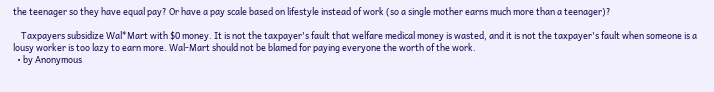the teenager so they have equal pay? Or have a pay scale based on lifestyle instead of work (so a single mother earns much more than a teenager)?

    Taxpayers subsidize Wal*Mart with $0 money. It is not the taxpayer's fault that welfare medical money is wasted, and it is not the taxpayer's fault when someone is a lousy worker is too lazy to earn more. Wal-Mart should not be blamed for paying everyone the worth of the work.
  • by Anonymous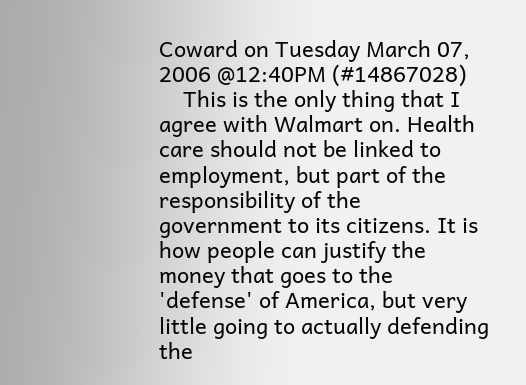Coward on Tuesday March 07, 2006 @12:40PM (#14867028)
    This is the only thing that I agree with Walmart on. Health care should not be linked to employment, but part of the responsibility of the government to its citizens. It is how people can justify the money that goes to the 'defense' of America, but very little going to actually defending the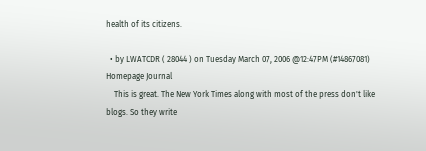health of its citizens.

  • by LWATCDR ( 28044 ) on Tuesday March 07, 2006 @12:47PM (#14867081) Homepage Journal
    This is great. The New York Times along with most of the press don't like blogs. So they write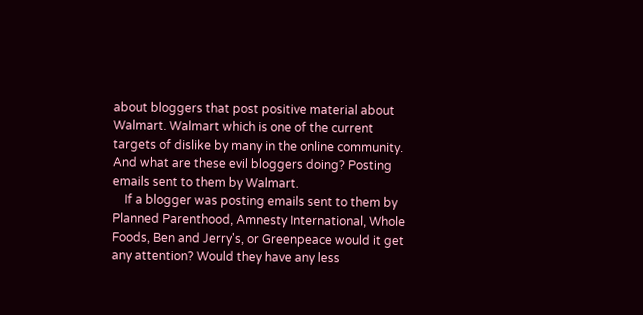about bloggers that post positive material about Walmart. Walmart which is one of the current targets of dislike by many in the online community. And what are these evil bloggers doing? Posting emails sent to them by Walmart.
    If a blogger was posting emails sent to them by Planned Parenthood, Amnesty International, Whole Foods, Ben and Jerry's, or Greenpeace would it get any attention? Would they have any less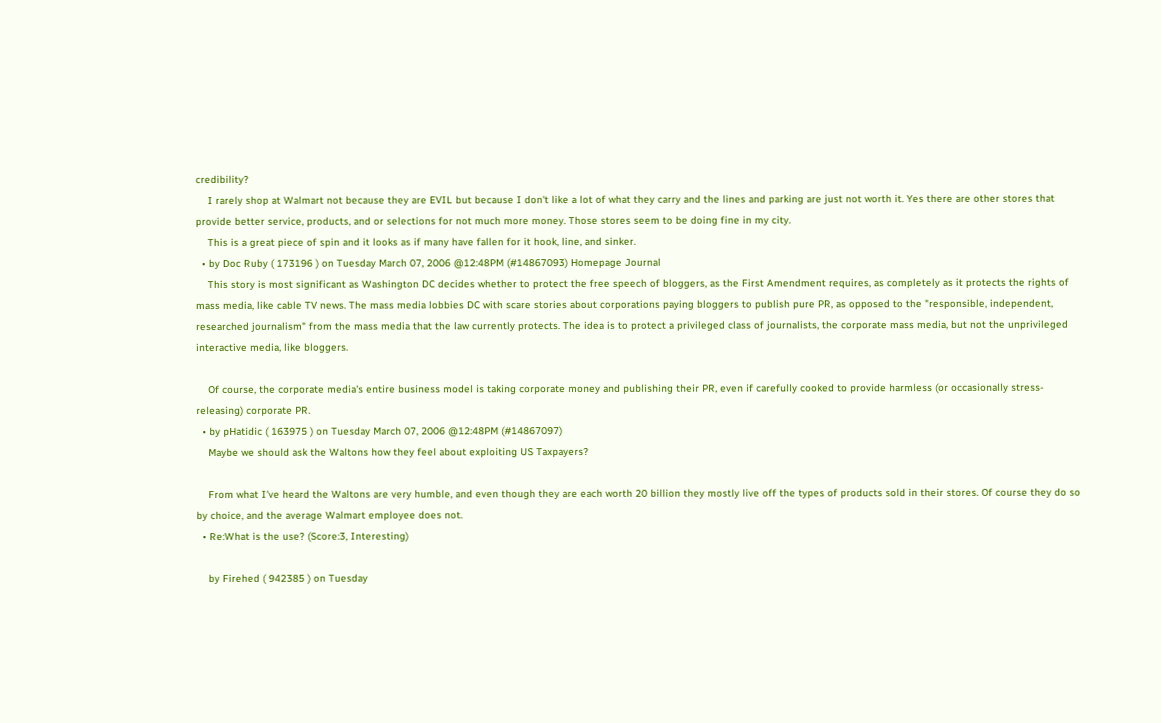credibility?
    I rarely shop at Walmart not because they are EVIL but because I don't like a lot of what they carry and the lines and parking are just not worth it. Yes there are other stores that provide better service, products, and or selections for not much more money. Those stores seem to be doing fine in my city.
    This is a great piece of spin and it looks as if many have fallen for it hook, line, and sinker.
  • by Doc Ruby ( 173196 ) on Tuesday March 07, 2006 @12:48PM (#14867093) Homepage Journal
    This story is most significant as Washington DC decides whether to protect the free speech of bloggers, as the First Amendment requires, as completely as it protects the rights of mass media, like cable TV news. The mass media lobbies DC with scare stories about corporations paying bloggers to publish pure PR, as opposed to the "responsible, independent, researched journalism" from the mass media that the law currently protects. The idea is to protect a privileged class of journalists, the corporate mass media, but not the unprivileged interactive media, like bloggers.

    Of course, the corporate media's entire business model is taking corporate money and publishing their PR, even if carefully cooked to provide harmless (or occasionally stress-releasing) corporate PR.
  • by pHatidic ( 163975 ) on Tuesday March 07, 2006 @12:48PM (#14867097)
    Maybe we should ask the Waltons how they feel about exploiting US Taxpayers?

    From what I've heard the Waltons are very humble, and even though they are each worth 20 billion they mostly live off the types of products sold in their stores. Of course they do so by choice, and the average Walmart employee does not.
  • Re:What is the use? (Score:3, Interesting)

    by Firehed ( 942385 ) on Tuesday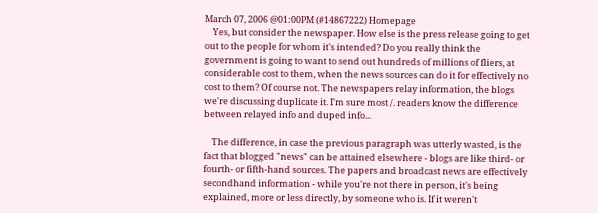March 07, 2006 @01:00PM (#14867222) Homepage
    Yes, but consider the newspaper. How else is the press release going to get out to the people for whom it's intended? Do you really think the government is going to want to send out hundreds of millions of fliers, at considerable cost to them, when the news sources can do it for effectively no cost to them? Of course not. The newspapers relay information, the blogs we're discussing duplicate it. I'm sure most /. readers know the difference between relayed info and duped info...

    The difference, in case the previous paragraph was utterly wasted, is the fact that blogged "news" can be attained elsewhere - blogs are like third- or fourth- or fifth-hand sources. The papers and broadcast news are effectively secondhand information - while you're not there in person, it's being explained, more or less directly, by someone who is. If it weren't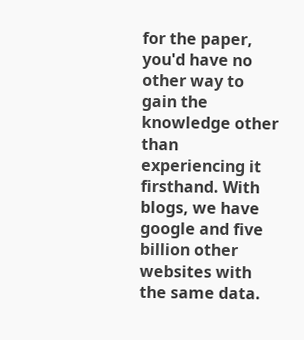for the paper, you'd have no other way to gain the knowledge other than experiencing it firsthand. With blogs, we have google and five billion other websites with the same data.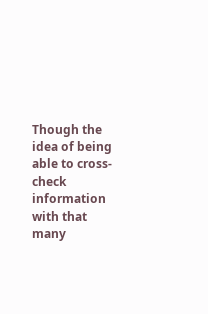Though the idea of being able to cross-check information with that many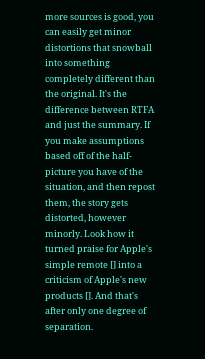more sources is good, you can easily get minor distortions that snowball into something completely different than the original. It's the difference between RTFA and just the summary. If you make assumptions based off of the half-picture you have of the situation, and then repost them, the story gets distorted, however minorly. Look how it turned praise for Apple's simple remote [] into a criticism of Apple's new products []. And that's after only one degree of separation.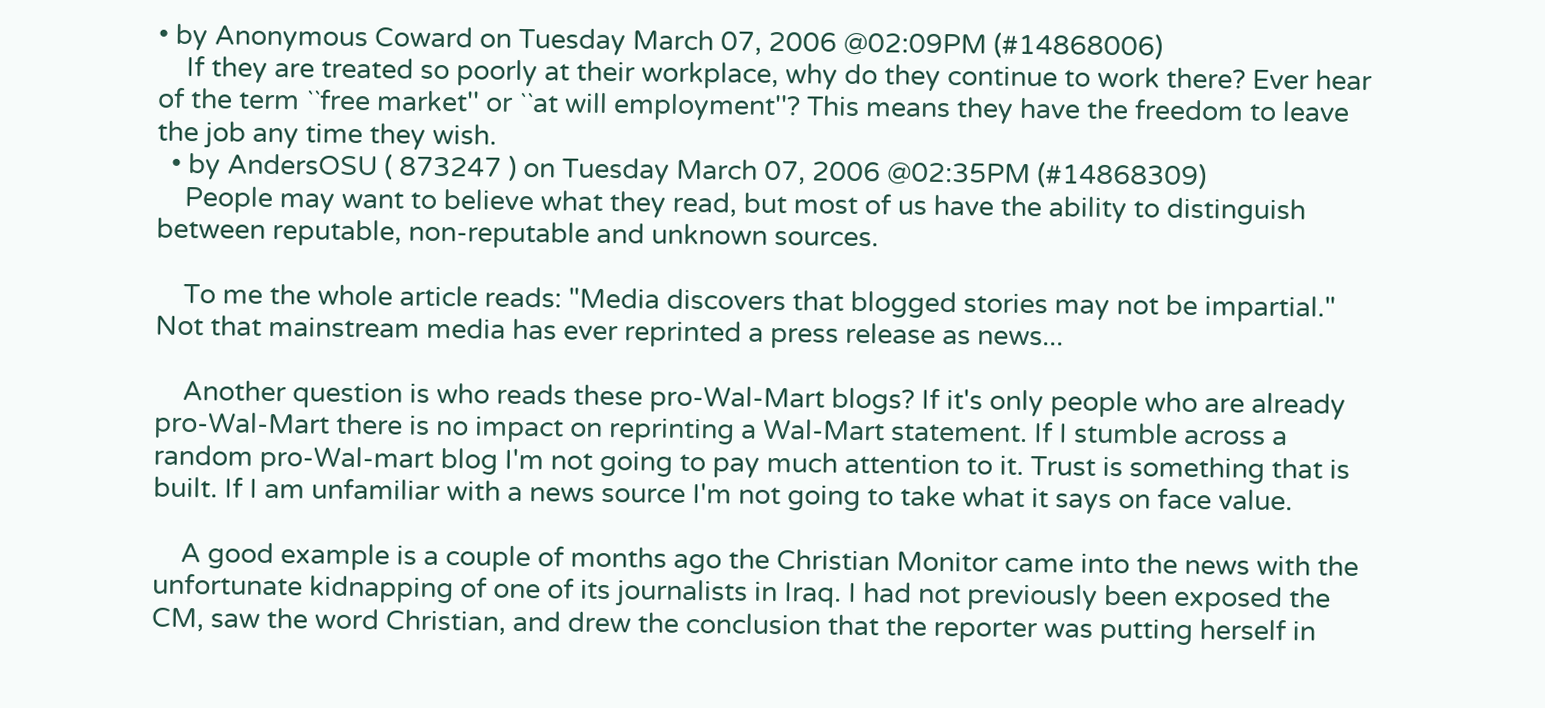• by Anonymous Coward on Tuesday March 07, 2006 @02:09PM (#14868006)
    If they are treated so poorly at their workplace, why do they continue to work there? Ever hear of the term ``free market'' or ``at will employment''? This means they have the freedom to leave the job any time they wish.
  • by AndersOSU ( 873247 ) on Tuesday March 07, 2006 @02:35PM (#14868309)
    People may want to believe what they read, but most of us have the ability to distinguish between reputable, non-reputable and unknown sources.

    To me the whole article reads: "Media discovers that blogged stories may not be impartial." Not that mainstream media has ever reprinted a press release as news...

    Another question is who reads these pro-Wal-Mart blogs? If it's only people who are already pro-Wal-Mart there is no impact on reprinting a Wal-Mart statement. If I stumble across a random pro-Wal-mart blog I'm not going to pay much attention to it. Trust is something that is built. If I am unfamiliar with a news source I'm not going to take what it says on face value.

    A good example is a couple of months ago the Christian Monitor came into the news with the unfortunate kidnapping of one of its journalists in Iraq. I had not previously been exposed the CM, saw the word Christian, and drew the conclusion that the reporter was putting herself in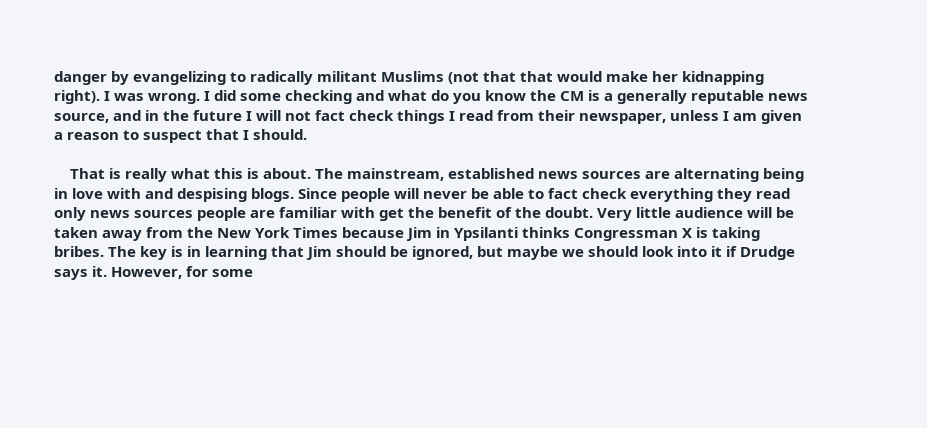danger by evangelizing to radically militant Muslims (not that that would make her kidnapping right). I was wrong. I did some checking and what do you know the CM is a generally reputable news source, and in the future I will not fact check things I read from their newspaper, unless I am given a reason to suspect that I should.

    That is really what this is about. The mainstream, established news sources are alternating being in love with and despising blogs. Since people will never be able to fact check everything they read only news sources people are familiar with get the benefit of the doubt. Very little audience will be taken away from the New York Times because Jim in Ypsilanti thinks Congressman X is taking bribes. The key is in learning that Jim should be ignored, but maybe we should look into it if Drudge says it. However, for some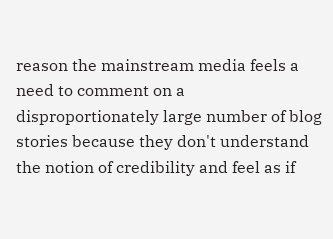reason the mainstream media feels a need to comment on a disproportionately large number of blog stories because they don't understand the notion of credibility and feel as if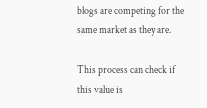blogs are competing for the same market as they are.

This process can check if this value is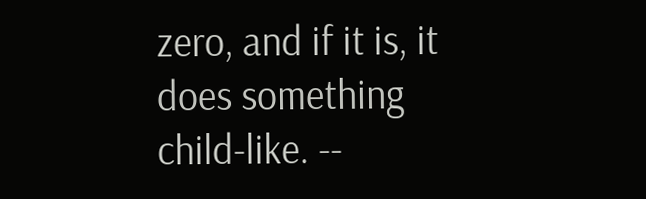zero, and if it is, it does something child-like. --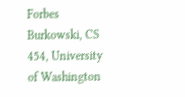Forbes Burkowski, CS 454, University of Washington